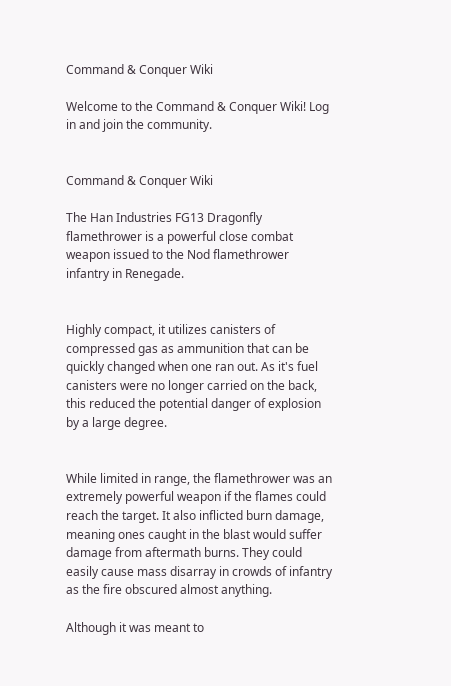Command & Conquer Wiki

Welcome to the Command & Conquer Wiki! Log in and join the community.


Command & Conquer Wiki

The Han Industries FG13 Dragonfly flamethrower is a powerful close combat weapon issued to the Nod flamethrower infantry in Renegade.


Highly compact, it utilizes canisters of compressed gas as ammunition that can be quickly changed when one ran out. As it's fuel canisters were no longer carried on the back, this reduced the potential danger of explosion by a large degree.


While limited in range, the flamethrower was an extremely powerful weapon if the flames could reach the target. It also inflicted burn damage, meaning ones caught in the blast would suffer damage from aftermath burns. They could easily cause mass disarray in crowds of infantry as the fire obscured almost anything.

Although it was meant to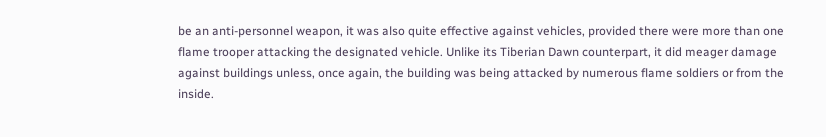be an anti-personnel weapon, it was also quite effective against vehicles, provided there were more than one flame trooper attacking the designated vehicle. Unlike its Tiberian Dawn counterpart, it did meager damage against buildings unless, once again, the building was being attacked by numerous flame soldiers or from the inside.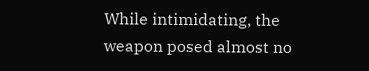While intimidating, the weapon posed almost no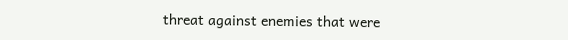threat against enemies that were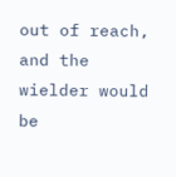out of reach, and the wielder would be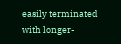easily terminated with longer-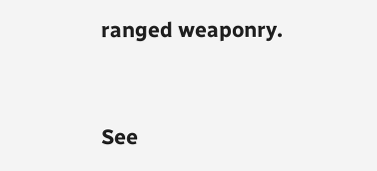ranged weaponry.


See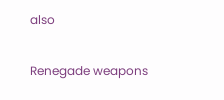also

Renegade weapons